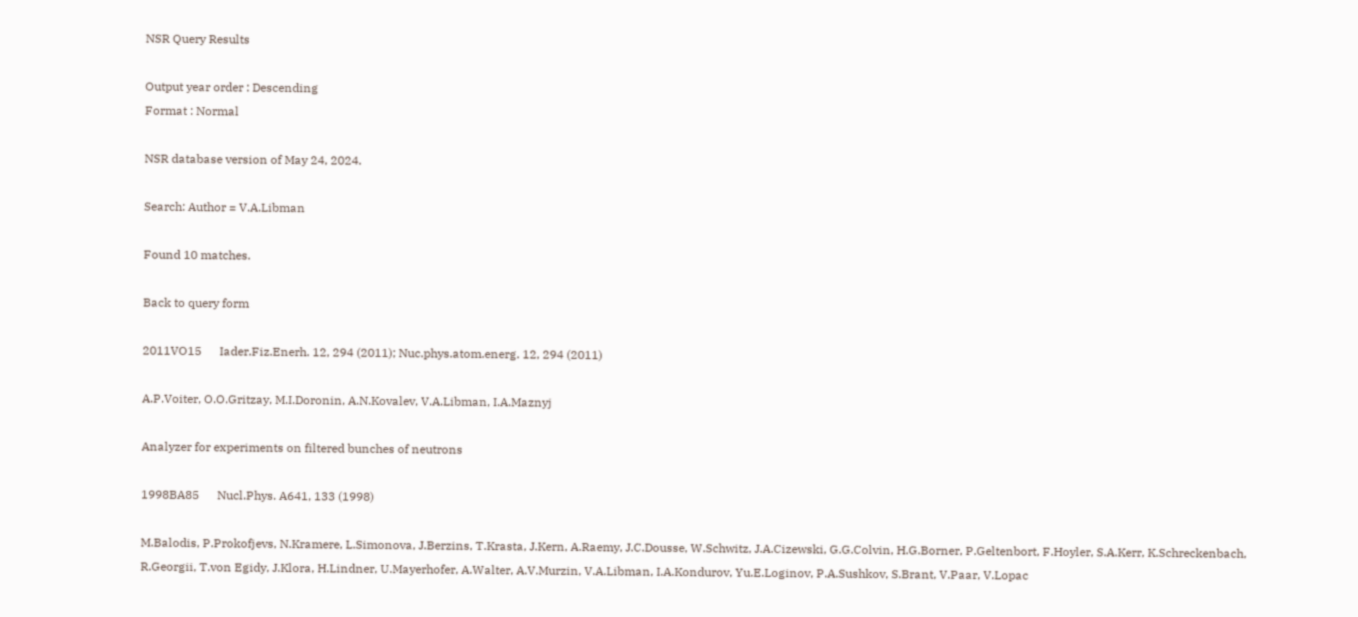NSR Query Results

Output year order : Descending
Format : Normal

NSR database version of May 24, 2024.

Search: Author = V.A.Libman

Found 10 matches.

Back to query form

2011VO15      Iader.Fiz.Enerh. 12, 294 (2011); Nuc.phys.atom.energ. 12, 294 (2011)

A.P.Voiter, O.O.Gritzay, M.I.Doronin, A.N.Kovalev, V.A.Libman, I.A.Maznyj

Analyzer for experiments on filtered bunches of neutrons

1998BA85      Nucl.Phys. A641, 133 (1998)

M.Balodis, P.Prokofjevs, N.Kramere, L.Simonova, J.Berzins, T.Krasta, J.Kern, A.Raemy, J.C.Dousse, W.Schwitz, J.A.Cizewski, G.G.Colvin, H.G.Borner, P.Geltenbort, F.Hoyler, S.A.Kerr, K.Schreckenbach, R.Georgii, T.von Egidy, J.Klora, H.Lindner, U.Mayerhofer, A.Walter, A.V.Murzin, V.A.Libman, I.A.Kondurov, Yu.E.Loginov, P.A.Sushkov, S.Brant, V.Paar, V.Lopac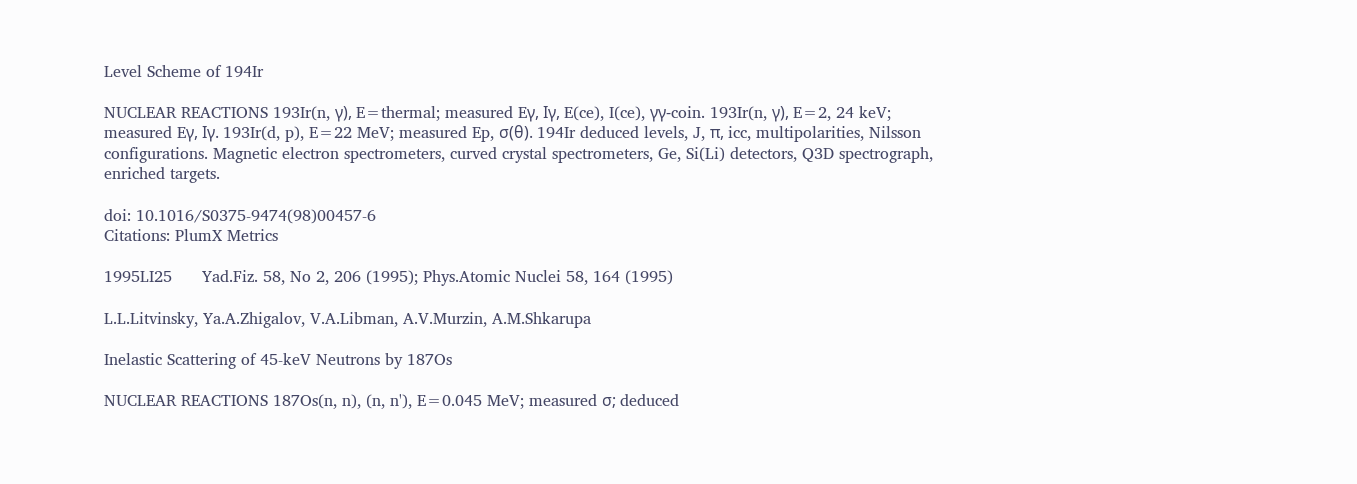Level Scheme of 194Ir

NUCLEAR REACTIONS 193Ir(n, γ), E=thermal; measured Eγ, Iγ, E(ce), I(ce), γγ-coin. 193Ir(n, γ), E=2, 24 keV; measured Eγ, Iγ. 193Ir(d, p), E=22 MeV; measured Ep, σ(θ). 194Ir deduced levels, J, π, icc, multipolarities, Nilsson configurations. Magnetic electron spectrometers, curved crystal spectrometers, Ge, Si(Li) detectors, Q3D spectrograph, enriched targets.

doi: 10.1016/S0375-9474(98)00457-6
Citations: PlumX Metrics

1995LI25      Yad.Fiz. 58, No 2, 206 (1995); Phys.Atomic Nuclei 58, 164 (1995)

L.L.Litvinsky, Ya.A.Zhigalov, V.A.Libman, A.V.Murzin, A.M.Shkarupa

Inelastic Scattering of 45-keV Neutrons by 187Os

NUCLEAR REACTIONS 187Os(n, n), (n, n'), E=0.045 MeV; measured σ; deduced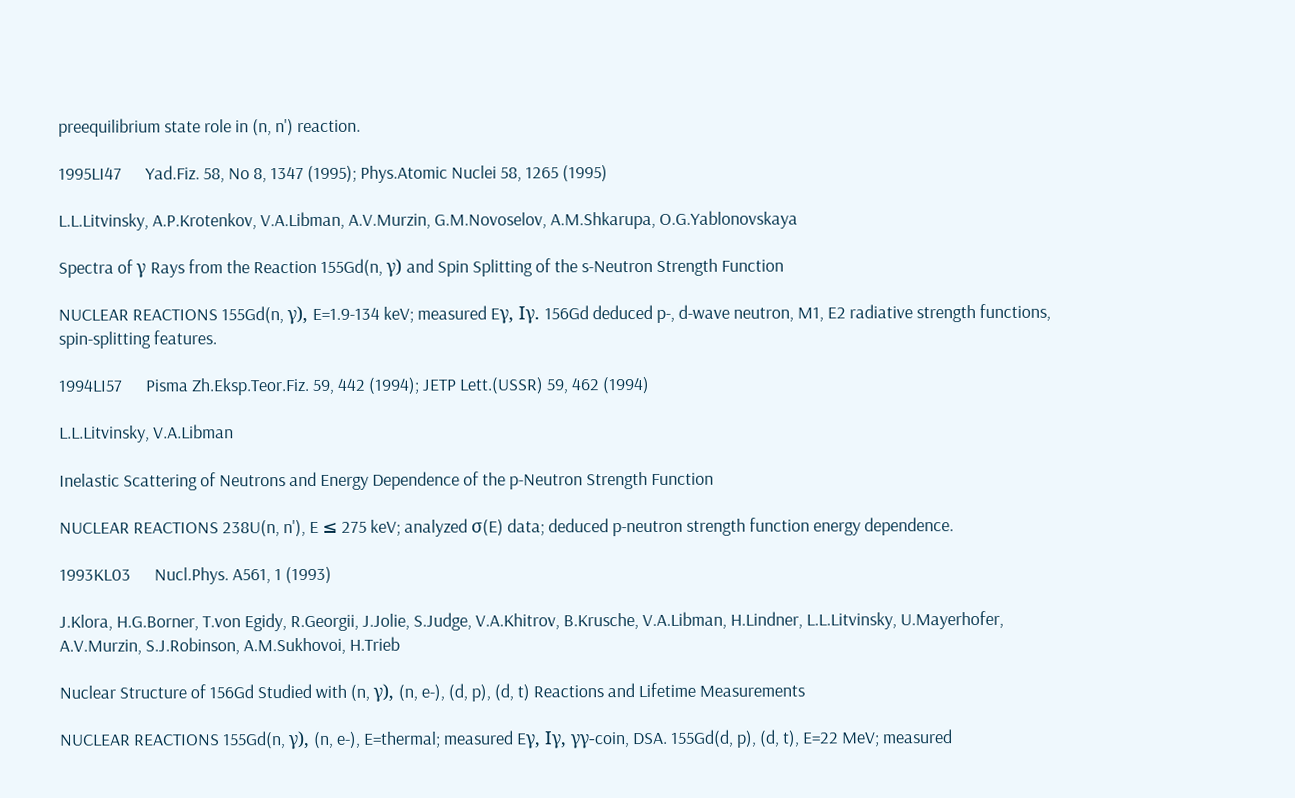preequilibrium state role in (n, n') reaction.

1995LI47      Yad.Fiz. 58, No 8, 1347 (1995); Phys.Atomic Nuclei 58, 1265 (1995)

L.L.Litvinsky, A.P.Krotenkov, V.A.Libman, A.V.Murzin, G.M.Novoselov, A.M.Shkarupa, O.G.Yablonovskaya

Spectra of γ Rays from the Reaction 155Gd(n, γ) and Spin Splitting of the s-Neutron Strength Function

NUCLEAR REACTIONS 155Gd(n, γ), E=1.9-134 keV; measured Eγ, Iγ. 156Gd deduced p-, d-wave neutron, M1, E2 radiative strength functions, spin-splitting features.

1994LI57      Pisma Zh.Eksp.Teor.Fiz. 59, 442 (1994); JETP Lett.(USSR) 59, 462 (1994)

L.L.Litvinsky, V.A.Libman

Inelastic Scattering of Neutrons and Energy Dependence of the p-Neutron Strength Function

NUCLEAR REACTIONS 238U(n, n'), E ≤ 275 keV; analyzed σ(E) data; deduced p-neutron strength function energy dependence.

1993KL03      Nucl.Phys. A561, 1 (1993)

J.Klora, H.G.Borner, T.von Egidy, R.Georgii, J.Jolie, S.Judge, V.A.Khitrov, B.Krusche, V.A.Libman, H.Lindner, L.L.Litvinsky, U.Mayerhofer, A.V.Murzin, S.J.Robinson, A.M.Sukhovoi, H.Trieb

Nuclear Structure of 156Gd Studied with (n, γ), (n, e-), (d, p), (d, t) Reactions and Lifetime Measurements

NUCLEAR REACTIONS 155Gd(n, γ), (n, e-), E=thermal; measured Eγ, Iγ, γγ-coin, DSA. 155Gd(d, p), (d, t), E=22 MeV; measured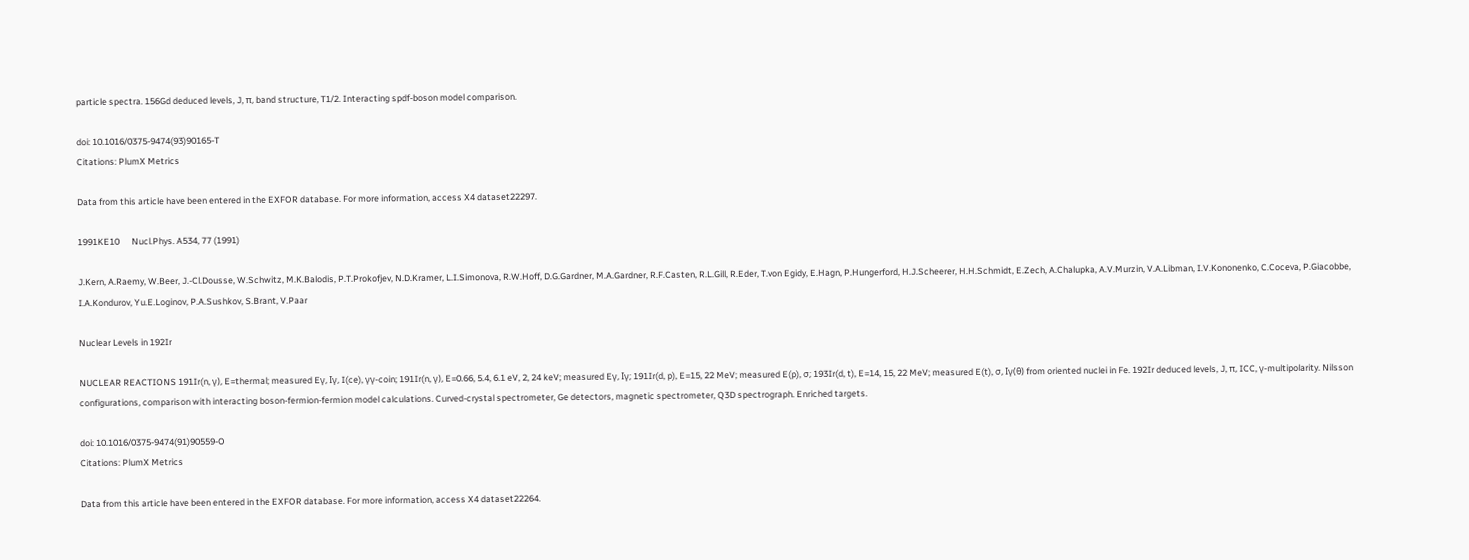particle spectra. 156Gd deduced levels, J, π, band structure, T1/2. Interacting spdf-boson model comparison.

doi: 10.1016/0375-9474(93)90165-T
Citations: PlumX Metrics

Data from this article have been entered in the EXFOR database. For more information, access X4 dataset22297.

1991KE10      Nucl.Phys. A534, 77 (1991)

J.Kern, A.Raemy, W.Beer, J.-Cl.Dousse, W.Schwitz, M.K.Balodis, P.T.Prokofjev, N.D.Kramer, L.I.Simonova, R.W.Hoff, D.G.Gardner, M.A.Gardner, R.F.Casten, R.L.Gill, R.Eder, T.von Egidy, E.Hagn, P.Hungerford, H.J.Scheerer, H.H.Schmidt, E.Zech, A.Chalupka, A.V.Murzin, V.A.Libman, I.V.Kononenko, C.Coceva, P.Giacobbe, I.A.Kondurov, Yu.E.Loginov, P.A.Sushkov, S.Brant, V.Paar

Nuclear Levels in 192Ir

NUCLEAR REACTIONS 191Ir(n, γ), E=thermal; measured Eγ, Iγ, I(ce), γγ-coin; 191Ir(n, γ), E=0.66, 5.4, 6.1 eV, 2, 24 keV; measured Eγ, Iγ; 191Ir(d, p), E=15, 22 MeV; measured E(p), σ; 193Ir(d, t), E=14, 15, 22 MeV; measured E(t), σ, Iγ(θ) from oriented nuclei in Fe. 192Ir deduced levels, J, π, ICC, γ-multipolarity. Nilsson configurations, comparison with interacting boson-fermion-fermion model calculations. Curved-crystal spectrometer, Ge detectors, magnetic spectrometer, Q3D spectrograph. Enriched targets.

doi: 10.1016/0375-9474(91)90559-O
Citations: PlumX Metrics

Data from this article have been entered in the EXFOR database. For more information, access X4 dataset22264.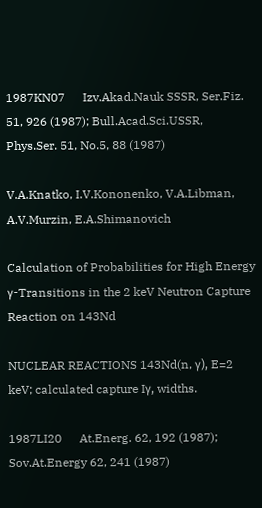1987KN07      Izv.Akad.Nauk SSSR, Ser.Fiz. 51, 926 (1987); Bull.Acad.Sci.USSR, Phys.Ser. 51, No.5, 88 (1987)

V.A.Knatko, I.V.Kononenko, V.A.Libman, A.V.Murzin, E.A.Shimanovich

Calculation of Probabilities for High Energy γ-Transitions in the 2 keV Neutron Capture Reaction on 143Nd

NUCLEAR REACTIONS 143Nd(n, γ), E=2 keV; calculated capture Iγ, widths.

1987LI20      At.Energ. 62, 192 (1987); Sov.At.Energy 62, 241 (1987)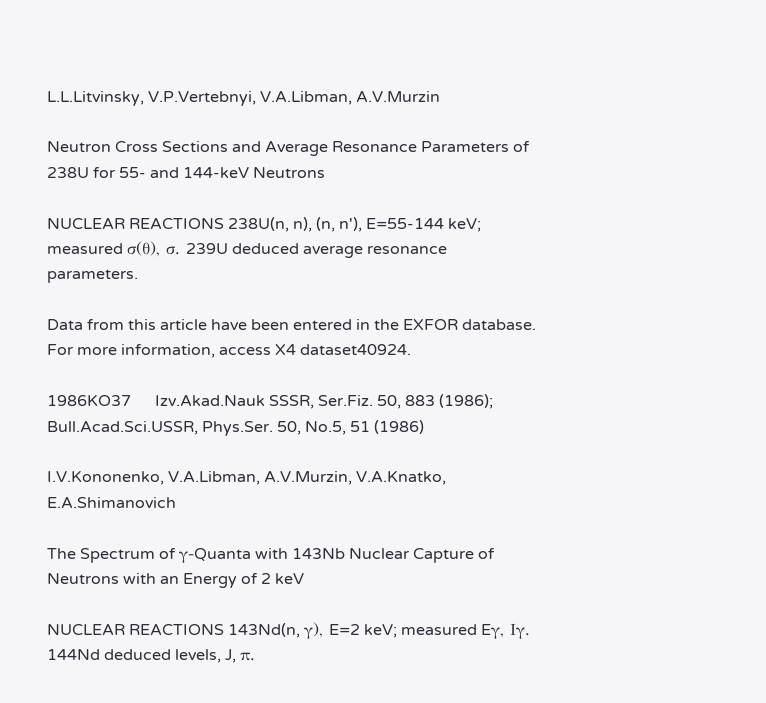L.L.Litvinsky, V.P.Vertebnyi, V.A.Libman, A.V.Murzin

Neutron Cross Sections and Average Resonance Parameters of 238U for 55- and 144-keV Neutrons

NUCLEAR REACTIONS 238U(n, n), (n, n'), E=55-144 keV; measured σ(θ), σ. 239U deduced average resonance parameters.

Data from this article have been entered in the EXFOR database. For more information, access X4 dataset40924.

1986KO37      Izv.Akad.Nauk SSSR, Ser.Fiz. 50, 883 (1986); Bull.Acad.Sci.USSR, Phys.Ser. 50, No.5, 51 (1986)

I.V.Kononenko, V.A.Libman, A.V.Murzin, V.A.Knatko, E.A.Shimanovich

The Spectrum of γ-Quanta with 143Nb Nuclear Capture of Neutrons with an Energy of 2 keV

NUCLEAR REACTIONS 143Nd(n, γ), E=2 keV; measured Eγ, Iγ. 144Nd deduced levels, J, π.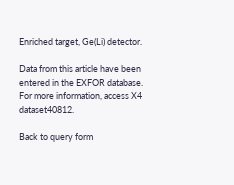Enriched target, Ge(Li) detector.

Data from this article have been entered in the EXFOR database. For more information, access X4 dataset40812.

Back to query form